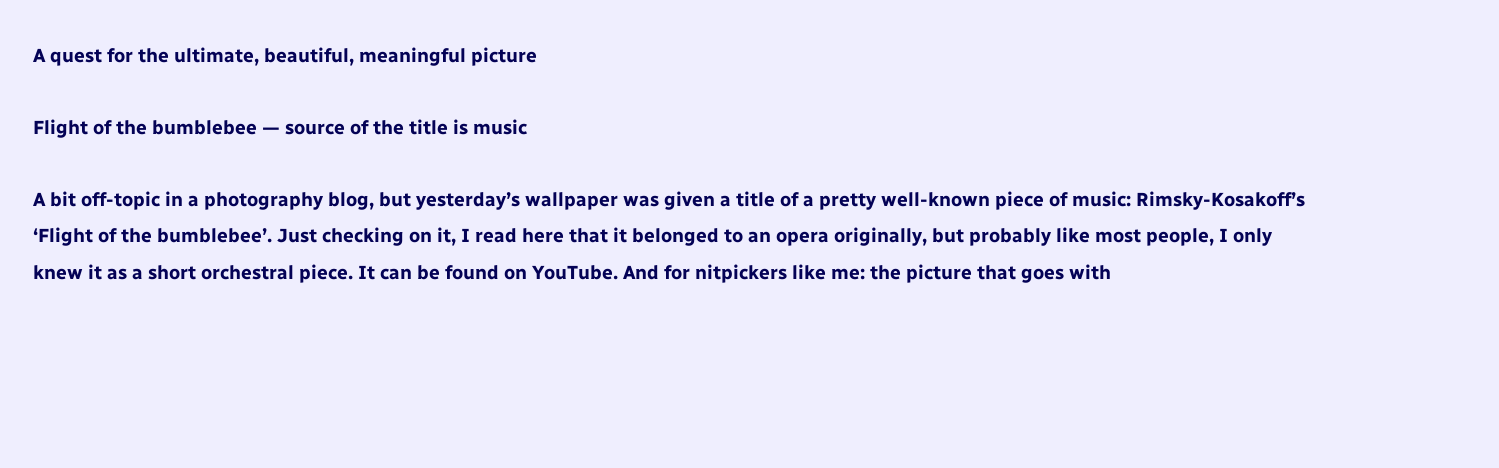A quest for the ultimate, beautiful, meaningful picture

Flight of the bumblebee — source of the title is music

A bit off-topic in a photography blog, but yesterday’s wallpaper was given a title of a pretty well-known piece of music: Rimsky-Kosakoff’s ‘Flight of the bumblebee’. Just checking on it, I read here that it belonged to an opera originally, but probably like most people, I only knew it as a short orchestral piece. It can be found on YouTube. And for nitpickers like me: the picture that goes with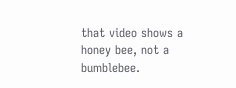that video shows a honey bee, not a bumblebee.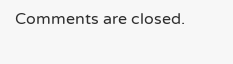Comments are closed.